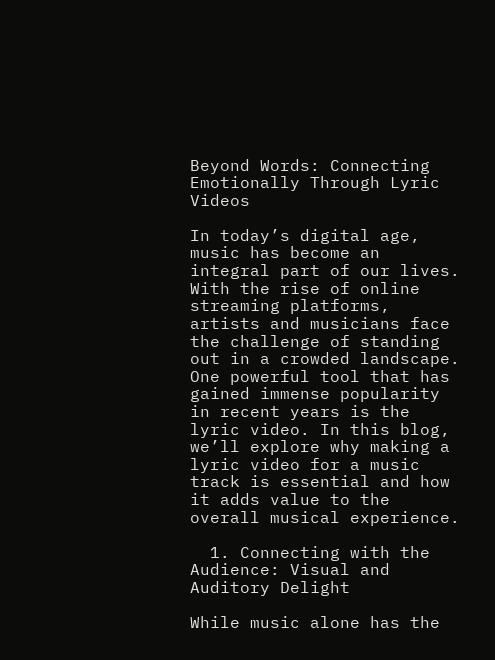Beyond Words: Connecting Emotionally Through Lyric Videos

In today’s digital age, music has become an integral part of our lives. With the rise of online streaming platforms, artists and musicians face the challenge of standing out in a crowded landscape. One powerful tool that has gained immense popularity in recent years is the lyric video. In this blog, we’ll explore why making a lyric video for a music track is essential and how it adds value to the overall musical experience.

  1. Connecting with the Audience: Visual and Auditory Delight

While music alone has the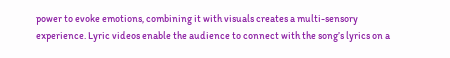power to evoke emotions, combining it with visuals creates a multi-sensory experience. Lyric videos enable the audience to connect with the song’s lyrics on a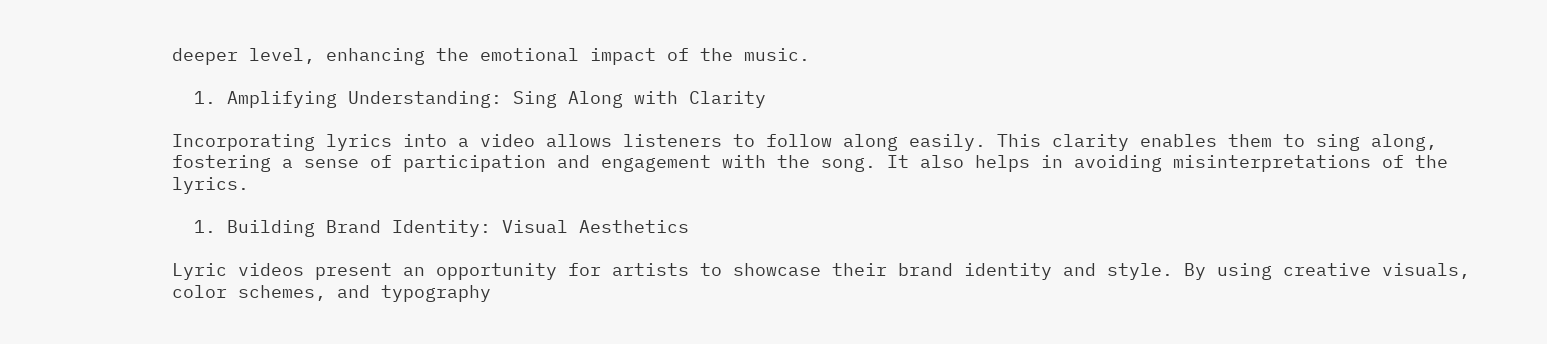deeper level, enhancing the emotional impact of the music.

  1. Amplifying Understanding: Sing Along with Clarity

Incorporating lyrics into a video allows listeners to follow along easily. This clarity enables them to sing along, fostering a sense of participation and engagement with the song. It also helps in avoiding misinterpretations of the lyrics.

  1. Building Brand Identity: Visual Aesthetics

Lyric videos present an opportunity for artists to showcase their brand identity and style. By using creative visuals, color schemes, and typography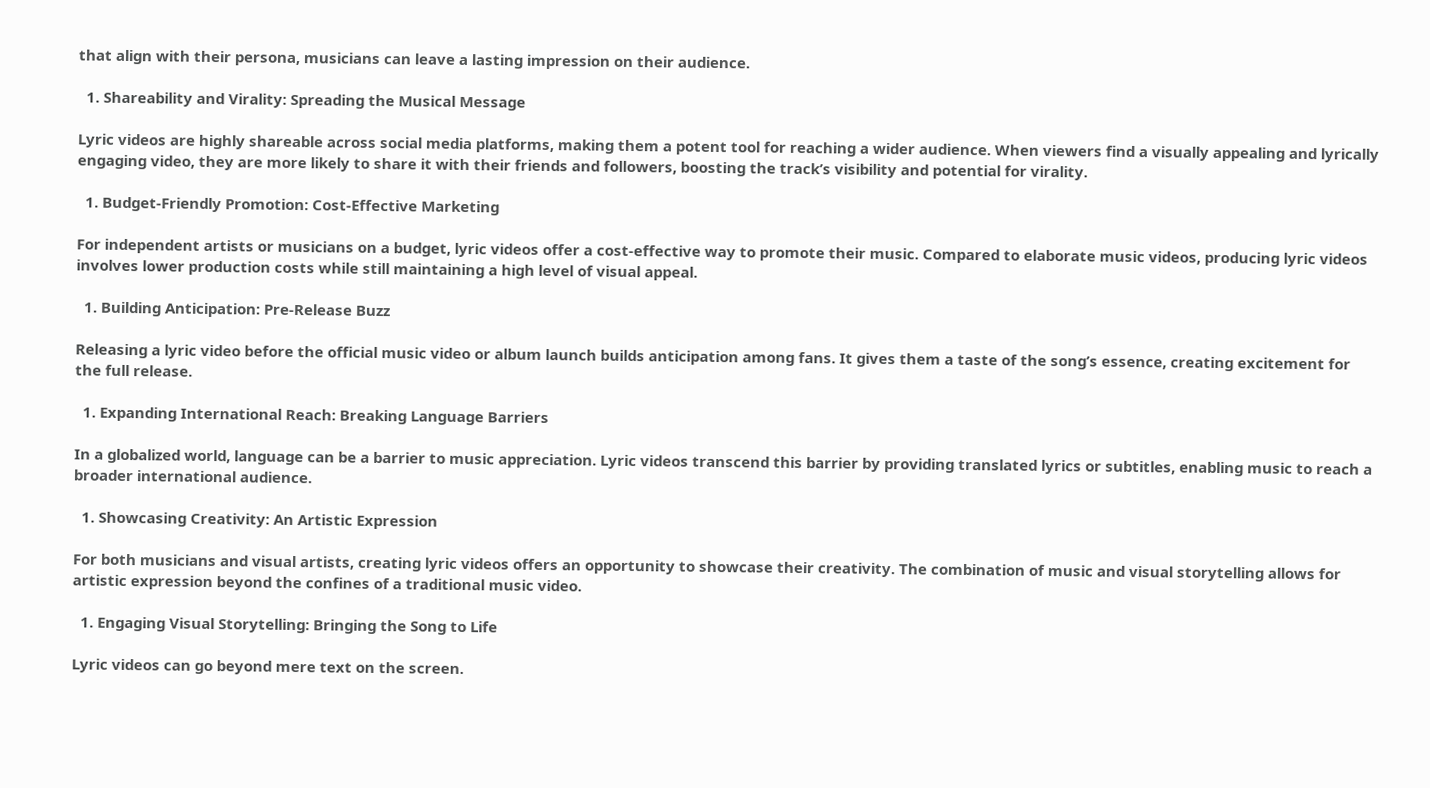that align with their persona, musicians can leave a lasting impression on their audience.

  1. Shareability and Virality: Spreading the Musical Message

Lyric videos are highly shareable across social media platforms, making them a potent tool for reaching a wider audience. When viewers find a visually appealing and lyrically engaging video, they are more likely to share it with their friends and followers, boosting the track’s visibility and potential for virality.

  1. Budget-Friendly Promotion: Cost-Effective Marketing

For independent artists or musicians on a budget, lyric videos offer a cost-effective way to promote their music. Compared to elaborate music videos, producing lyric videos involves lower production costs while still maintaining a high level of visual appeal.

  1. Building Anticipation: Pre-Release Buzz

Releasing a lyric video before the official music video or album launch builds anticipation among fans. It gives them a taste of the song’s essence, creating excitement for the full release.

  1. Expanding International Reach: Breaking Language Barriers

In a globalized world, language can be a barrier to music appreciation. Lyric videos transcend this barrier by providing translated lyrics or subtitles, enabling music to reach a broader international audience.

  1. Showcasing Creativity: An Artistic Expression

For both musicians and visual artists, creating lyric videos offers an opportunity to showcase their creativity. The combination of music and visual storytelling allows for artistic expression beyond the confines of a traditional music video.

  1. Engaging Visual Storytelling: Bringing the Song to Life

Lyric videos can go beyond mere text on the screen.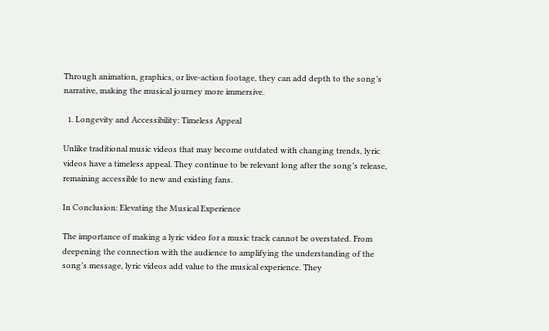Through animation, graphics, or live-action footage, they can add depth to the song’s narrative, making the musical journey more immersive.

  1. Longevity and Accessibility: Timeless Appeal

Unlike traditional music videos that may become outdated with changing trends, lyric videos have a timeless appeal. They continue to be relevant long after the song’s release, remaining accessible to new and existing fans.

In Conclusion: Elevating the Musical Experience

The importance of making a lyric video for a music track cannot be overstated. From deepening the connection with the audience to amplifying the understanding of the song’s message, lyric videos add value to the musical experience. They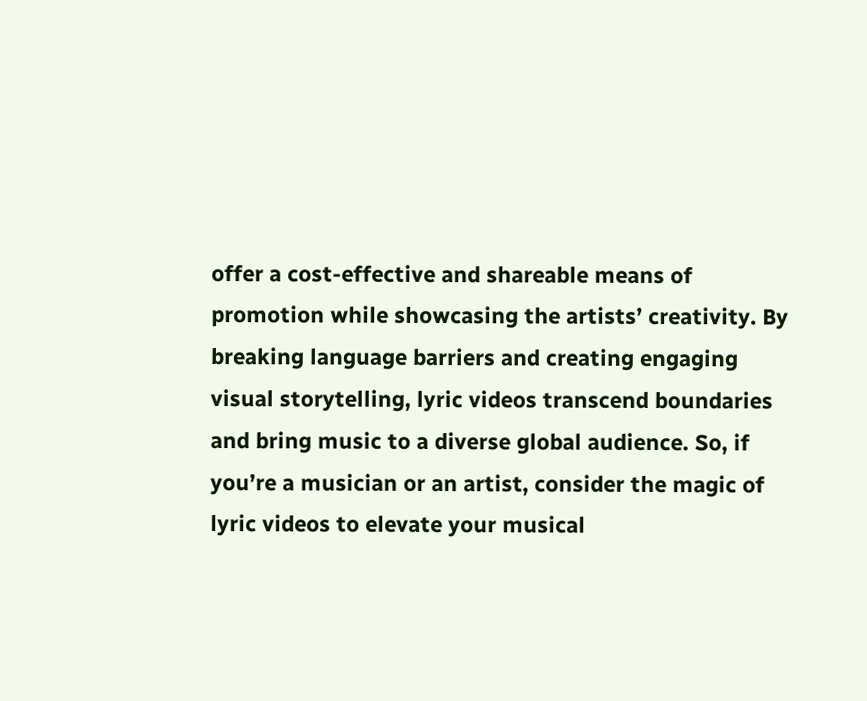offer a cost-effective and shareable means of promotion while showcasing the artists’ creativity. By breaking language barriers and creating engaging visual storytelling, lyric videos transcend boundaries and bring music to a diverse global audience. So, if you’re a musician or an artist, consider the magic of lyric videos to elevate your musical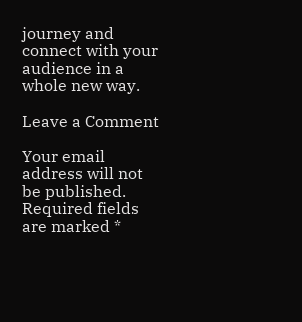journey and connect with your audience in a whole new way.

Leave a Comment

Your email address will not be published. Required fields are marked *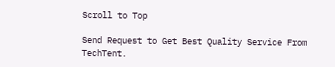Scroll to Top

Send Request to Get Best Quality Service From TechTent.